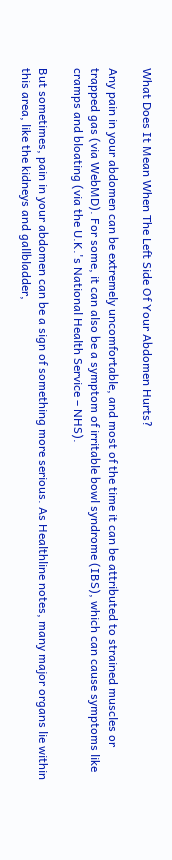What Does It Mean When The Left Side Of Your Abdomen Hurts?

Any pain in your abdomen can be extremely uncomfortable, and most of the time it can be attributed to strained muscles or trapped gas (via WebMD). For some, it can also be a symptom of irritable bowl syndrome (IBS), which can cause symptoms like cramps and bloating (via the U.K.'s National Health Service – NHS).

But sometimes, pain in your abdomen can be a sign of something more serious. As Healthline notes, many major organs lie within this area, like the kidneys and gallbladder,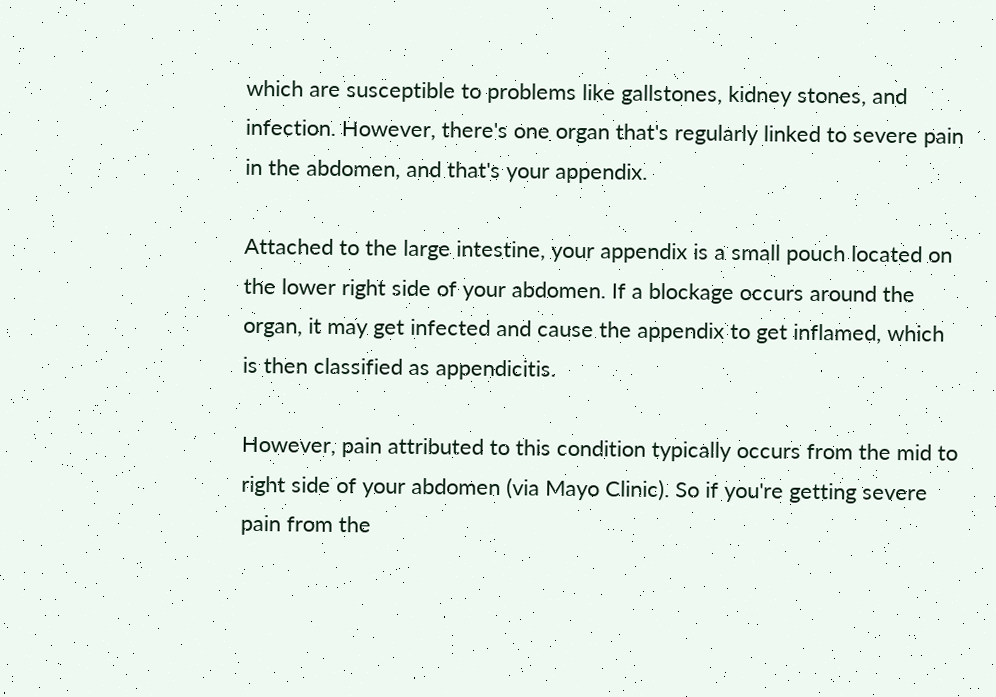which are susceptible to problems like gallstones, kidney stones, and infection. However, there's one organ that's regularly linked to severe pain in the abdomen, and that's your appendix.

Attached to the large intestine, your appendix is a small pouch located on the lower right side of your abdomen. If a blockage occurs around the organ, it may get infected and cause the appendix to get inflamed, which is then classified as appendicitis.

However, pain attributed to this condition typically occurs from the mid to right side of your abdomen (via Mayo Clinic). So if you're getting severe pain from the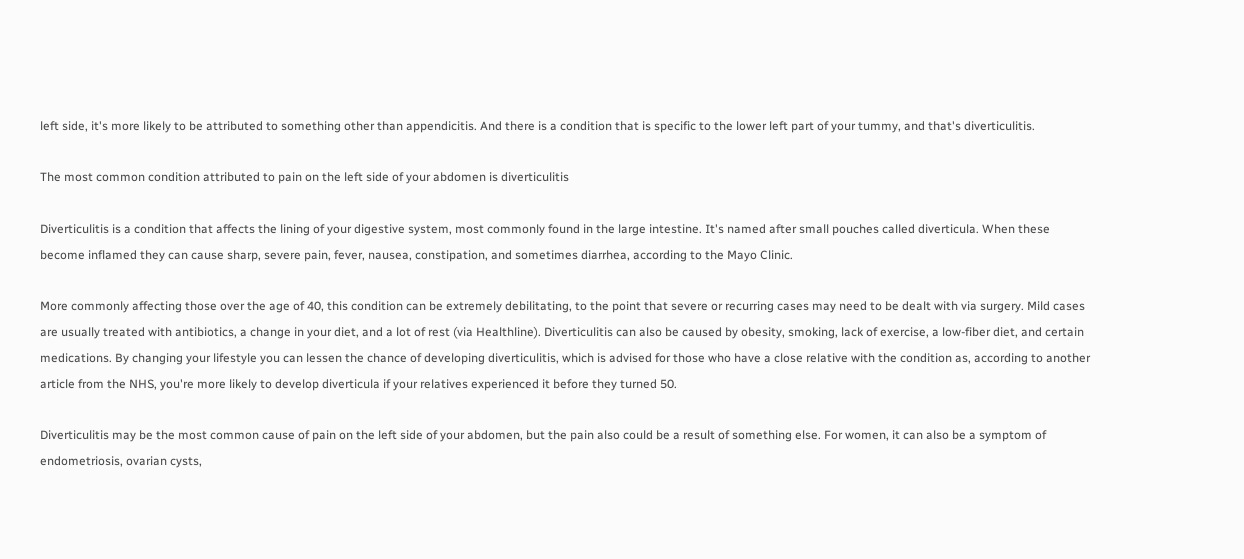left side, it's more likely to be attributed to something other than appendicitis. And there is a condition that is specific to the lower left part of your tummy, and that's diverticulitis.

The most common condition attributed to pain on the left side of your abdomen is diverticulitis

Diverticulitis is a condition that affects the lining of your digestive system, most commonly found in the large intestine. It's named after small pouches called diverticula. When these become inflamed they can cause sharp, severe pain, fever, nausea, constipation, and sometimes diarrhea, according to the Mayo Clinic.

More commonly affecting those over the age of 40, this condition can be extremely debilitating, to the point that severe or recurring cases may need to be dealt with via surgery. Mild cases are usually treated with antibiotics, a change in your diet, and a lot of rest (via Healthline). Diverticulitis can also be caused by obesity, smoking, lack of exercise, a low-fiber diet, and certain medications. By changing your lifestyle you can lessen the chance of developing diverticulitis, which is advised for those who have a close relative with the condition as, according to another article from the NHS, you're more likely to develop diverticula if your relatives experienced it before they turned 50.

Diverticulitis may be the most common cause of pain on the left side of your abdomen, but the pain also could be a result of something else. For women, it can also be a symptom of endometriosis, ovarian cysts,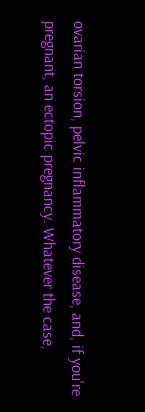ovarian torsion, pelvic inflammatory disease, and, if you're pregnant, an ectopic pregnancy. Whatever the case,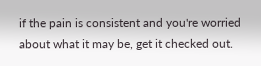if the pain is consistent and you're worried about what it may be, get it checked out.